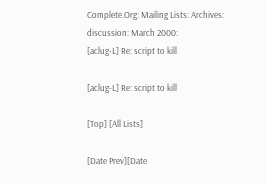Complete.Org: Mailing Lists: Archives: discussion: March 2000:
[aclug-L] Re: script to kill

[aclug-L] Re: script to kill

[Top] [All Lists]

[Date Prev][Date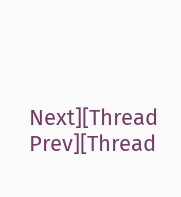Next][Thread Prev][Thread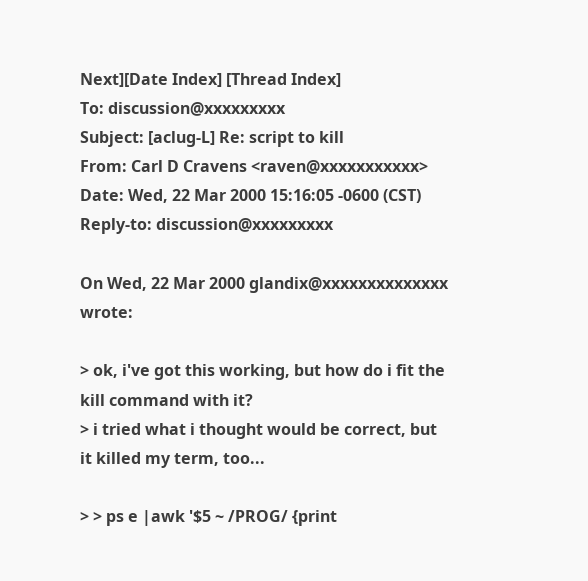Next][Date Index] [Thread Index]
To: discussion@xxxxxxxxx
Subject: [aclug-L] Re: script to kill
From: Carl D Cravens <raven@xxxxxxxxxxx>
Date: Wed, 22 Mar 2000 15:16:05 -0600 (CST)
Reply-to: discussion@xxxxxxxxx

On Wed, 22 Mar 2000 glandix@xxxxxxxxxxxxxx wrote:

> ok, i've got this working, but how do i fit the kill command with it?
> i tried what i thought would be correct, but it killed my term, too...

> > ps e |awk '$5 ~ /PROG/ {print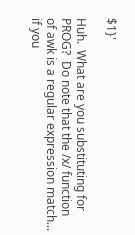$1}'

Huh.  What are you substituting for PROG?  Do note that the /x/ function
of awk is a regular expression match... if you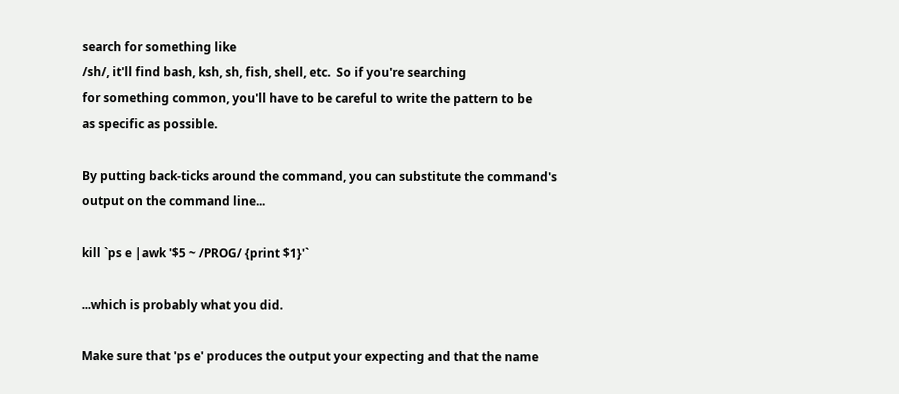search for something like
/sh/, it'll find bash, ksh, sh, fish, shell, etc.  So if you're searching
for something common, you'll have to be careful to write the pattern to be
as specific as possible.

By putting back-ticks around the command, you can substitute the command's
output on the command line...

kill `ps e |awk '$5 ~ /PROG/ {print $1}'`

...which is probably what you did.

Make sure that 'ps e' produces the output your expecting and that the name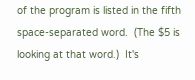of the program is listed in the fifth space-separated word.  (The $5 is
looking at that word.)  It's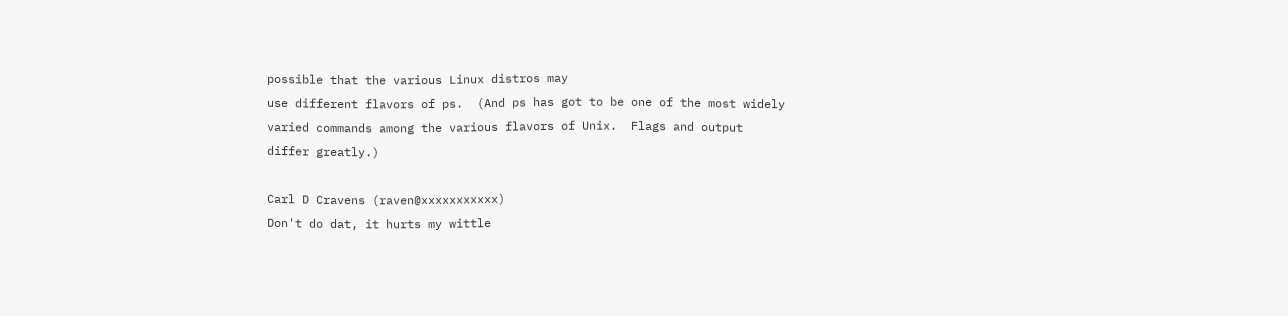possible that the various Linux distros may
use different flavors of ps.  (And ps has got to be one of the most widely
varied commands among the various flavors of Unix.  Flags and output
differ greatly.)

Carl D Cravens (raven@xxxxxxxxxxx)
Don't do dat, it hurts my wittle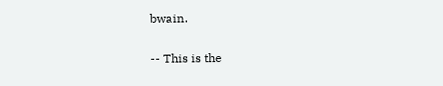bwain.

-- This is the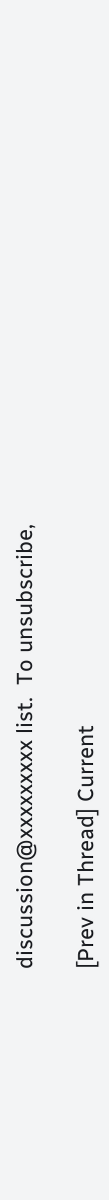discussion@xxxxxxxxx list.  To unsubscribe,

[Prev in Thread] Current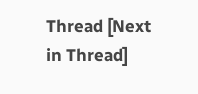Thread [Next in Thread]